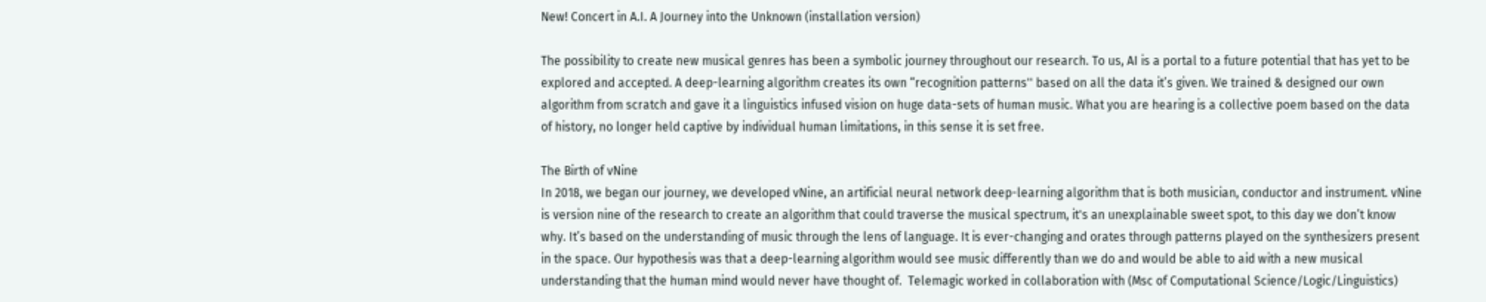New! Concert in A.I. A Journey into the Unknown (installation version)

The possibility to create new musical genres has been a symbolic journey throughout our research. To us, AI is a portal to a future potential that has yet to be explored and accepted. A deep-learning algorithm creates its own “recognition patterns'' based on all the data it’s given. We trained & designed our own algorithm from scratch and gave it a linguistics infused vision on huge data-sets of human music. What you are hearing is a collective poem based on the data of history, no longer held captive by individual human limitations, in this sense it is set free.

The Birth of vNine
In 2018, we began our journey, we developed vNine, an artificial neural network deep-learning algorithm that is both musician, conductor and instrument. vNine is version nine of the research to create an algorithm that could traverse the musical spectrum, it's an unexplainable sweet spot, to this day we don’t know why. It’s based on the understanding of music through the lens of language. It is ever-changing and orates through patterns played on the synthesizers present in the space. Our hypothesis was that a deep-learning algorithm would see music differently than we do and would be able to aid with a new musical understanding that the human mind would never have thought of.  Telemagic worked in collaboration with (Msc of Computational Science/Logic/Linguistics)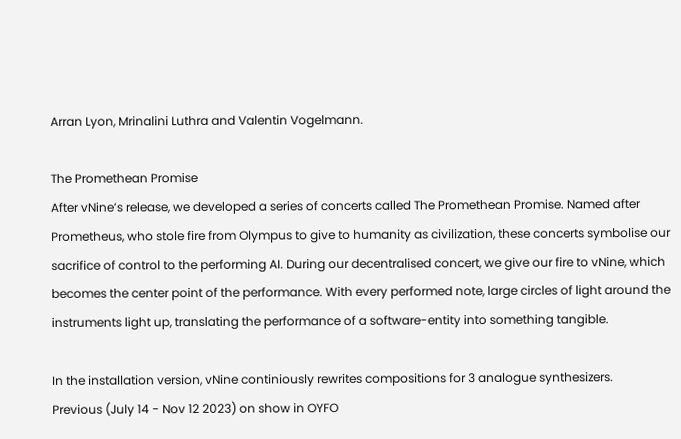Arran Lyon, Mrinalini Luthra and Valentin Vogelmann.

The Promethean Promise
After vNine’s release, we developed a series of concerts called The Promethean Promise. Named after Prometheus, who stole fire from Olympus to give to humanity as civilization, these concerts symbolise our sacrifice of control to the performing AI. During our decentralised concert, we give our fire to vNine, which becomes the center point of the performance. With every performed note, large circles of light around the instruments light up, translating the performance of a software-entity into something tangible.

In the installation version, vNine continiously rewrites compositions for 3 analogue synthesizers.
Previous (July 14 - Nov 12 2023) on show in OYFO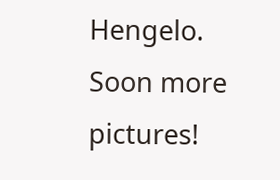Hengelo. Soon more pictures!